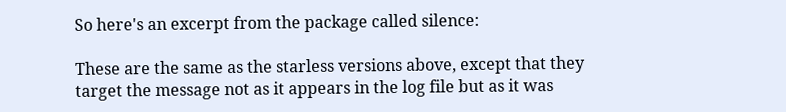So here's an excerpt from the package called silence:

These are the same as the starless versions above, except that they target the message not as it appears in the log file but as it was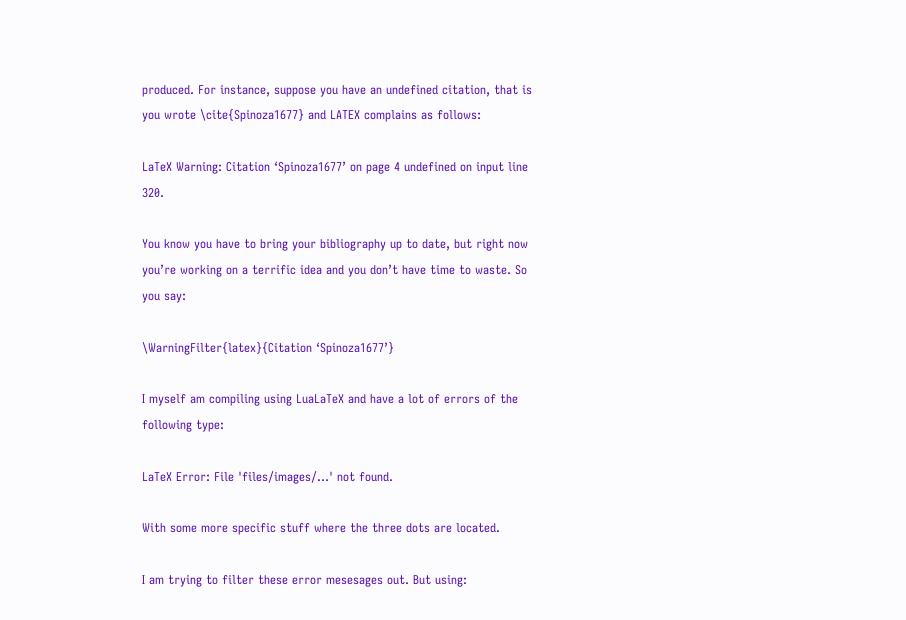produced. For instance, suppose you have an undefined citation, that is you wrote \cite{Spinoza1677} and LATEX complains as follows:

LaTeX Warning: Citation ‘Spinoza1677’ on page 4 undefined on input line 320.

You know you have to bring your bibliography up to date, but right now you’re working on a terrific idea and you don’t have time to waste. So you say:

\WarningFilter{latex}{Citation ‘Spinoza1677’}

I myself am compiling using LuaLaTeX and have a lot of errors of the following type:

LaTeX Error: File 'files/images/...' not found.

With some more specific stuff where the three dots are located.

I am trying to filter these error mesesages out. But using: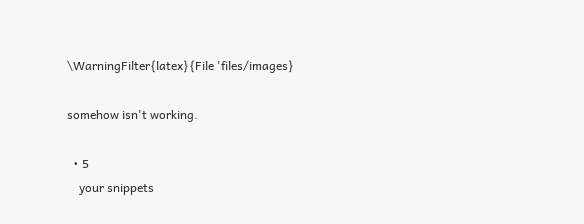\WarningFilter{latex}{File 'files/images}

somehow isn't working.

  • 5
    your snippets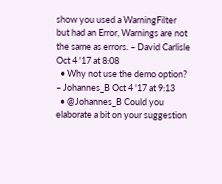show you used a WarningFilter but had an Error, Warnings are not the same as errors. – David Carlisle Oct 4 '17 at 8:08
  • Why not use the demo option? – Johannes_B Oct 4 '17 at 9:13
  • @Johannes_B Could you elaborate a bit on your suggestion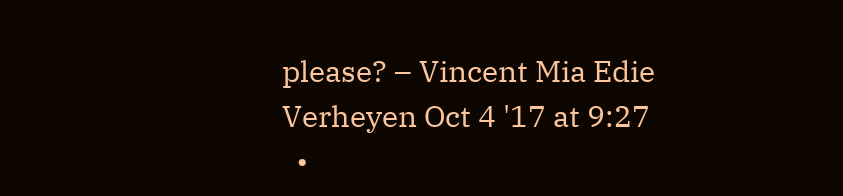please? – Vincent Mia Edie Verheyen Oct 4 '17 at 9:27
  •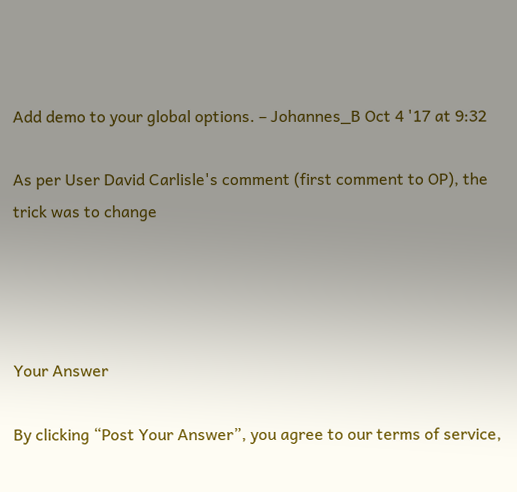Add demo to your global options. – Johannes_B Oct 4 '17 at 9:32

As per User David Carlisle's comment (first comment to OP), the trick was to change




Your Answer

By clicking “Post Your Answer”, you agree to our terms of service,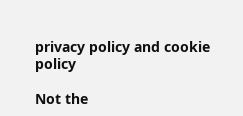privacy policy and cookie policy

Not the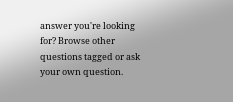answer you're looking for? Browse other questions tagged or ask your own question.